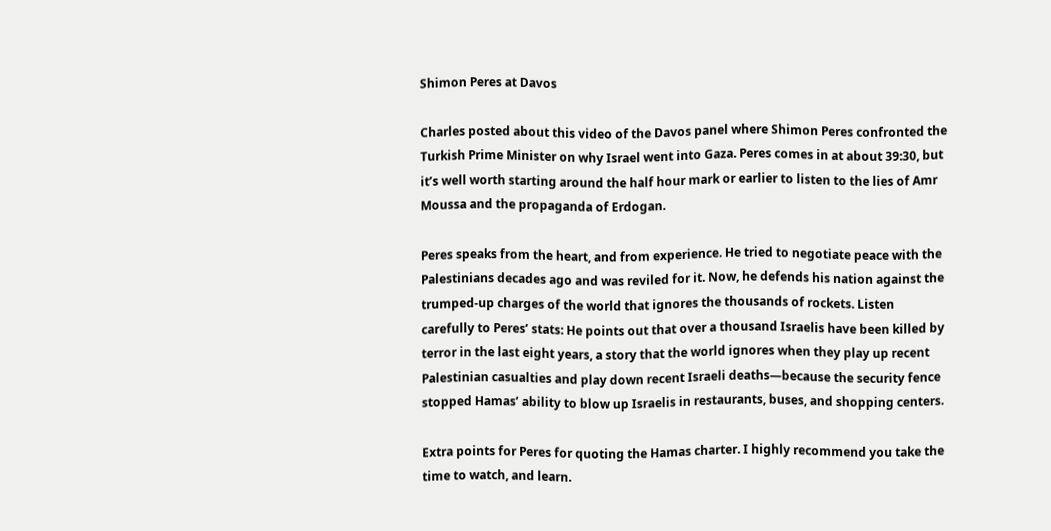Shimon Peres at Davos

Charles posted about this video of the Davos panel where Shimon Peres confronted the Turkish Prime Minister on why Israel went into Gaza. Peres comes in at about 39:30, but it’s well worth starting around the half hour mark or earlier to listen to the lies of Amr Moussa and the propaganda of Erdogan.

Peres speaks from the heart, and from experience. He tried to negotiate peace with the Palestinians decades ago and was reviled for it. Now, he defends his nation against the trumped-up charges of the world that ignores the thousands of rockets. Listen carefully to Peres’ stats: He points out that over a thousand Israelis have been killed by terror in the last eight years, a story that the world ignores when they play up recent Palestinian casualties and play down recent Israeli deaths—because the security fence stopped Hamas’ ability to blow up Israelis in restaurants, buses, and shopping centers.

Extra points for Peres for quoting the Hamas charter. I highly recommend you take the time to watch, and learn.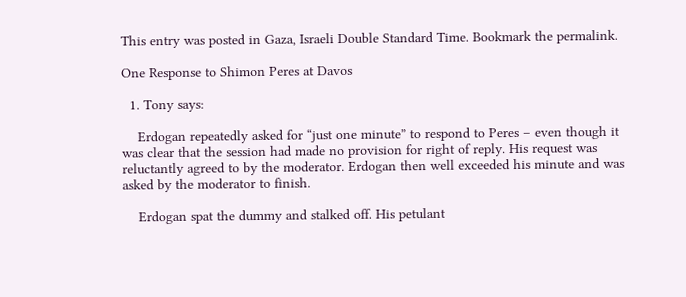This entry was posted in Gaza, Israeli Double Standard Time. Bookmark the permalink.

One Response to Shimon Peres at Davos

  1. Tony says:

    Erdogan repeatedly asked for “just one minute” to respond to Peres – even though it was clear that the session had made no provision for right of reply. His request was reluctantly agreed to by the moderator. Erdogan then well exceeded his minute and was asked by the moderator to finish.

    Erdogan spat the dummy and stalked off. His petulant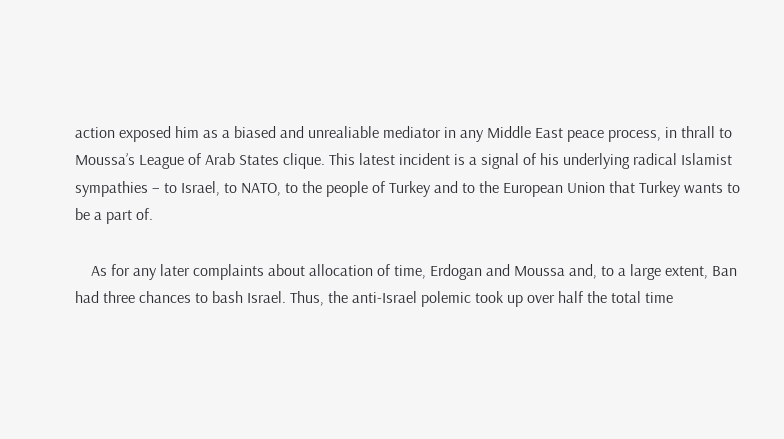action exposed him as a biased and unrealiable mediator in any Middle East peace process, in thrall to Moussa’s League of Arab States clique. This latest incident is a signal of his underlying radical Islamist sympathies – to Israel, to NATO, to the people of Turkey and to the European Union that Turkey wants to be a part of.

    As for any later complaints about allocation of time, Erdogan and Moussa and, to a large extent, Ban had three chances to bash Israel. Thus, the anti-Israel polemic took up over half the total time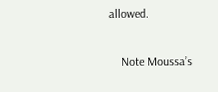allowed.

    Note Moussa’s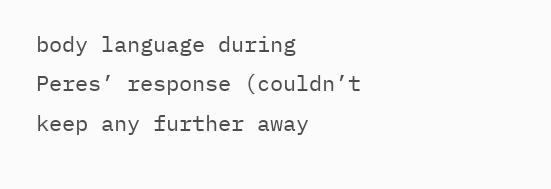body language during Peres’ response (couldn’t keep any further away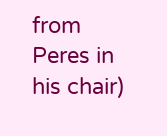from Peres in his chair)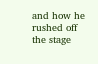and how he rushed off the stage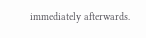immediately afterwards.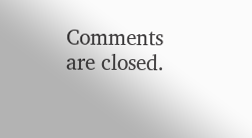Comments are closed.